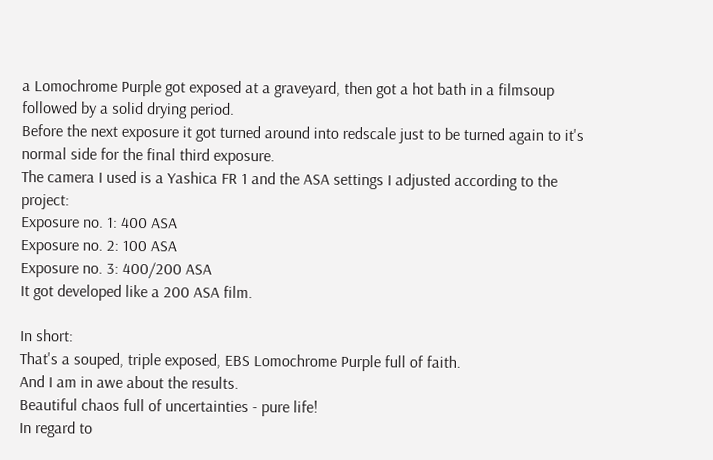a Lomochrome Purple got exposed at a graveyard, then got a hot bath in a filmsoup followed by a solid drying period.
Before the next exposure it got turned around into redscale just to be turned again to it's normal side for the final third exposure.
The camera I used is a Yashica FR 1 and the ASA settings I adjusted according to the project:
Exposure no. 1: 400 ASA
Exposure no. 2: 100 ASA
Exposure no. 3: 400/200 ASA
It got developed like a 200 ASA film.

In short:
That's a souped, triple exposed, EBS Lomochrome Purple full of faith.
And I am in awe about the results.
Beautiful chaos full of uncertainties - pure life!
In regard to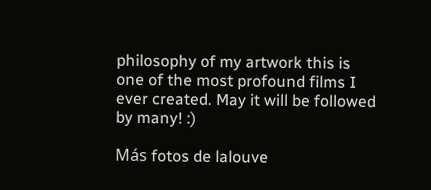philosophy of my artwork this is one of the most profound films I ever created. May it will be followed by many! :)

Más fotos de lalouve